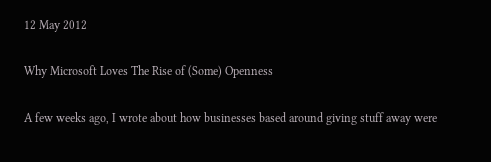12 May 2012

Why Microsoft Loves The Rise of (Some) Openness

A few weeks ago, I wrote about how businesses based around giving stuff away were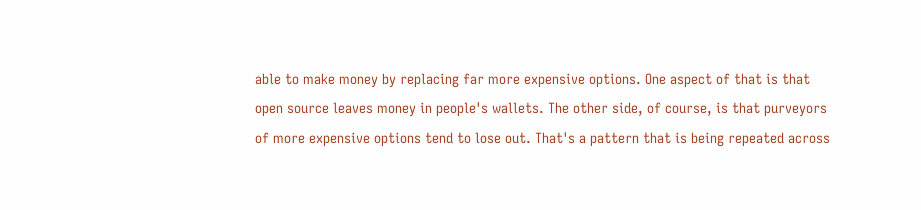able to make money by replacing far more expensive options. One aspect of that is that open source leaves money in people's wallets. The other side, of course, is that purveyors of more expensive options tend to lose out. That's a pattern that is being repeated across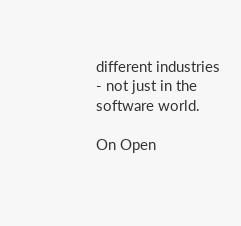different industries - not just in the software world.

On Open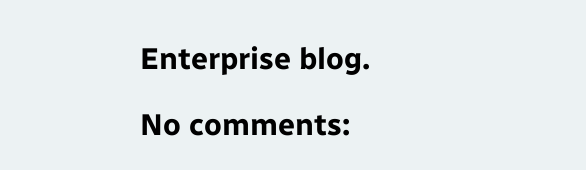Enterprise blog.

No comments: